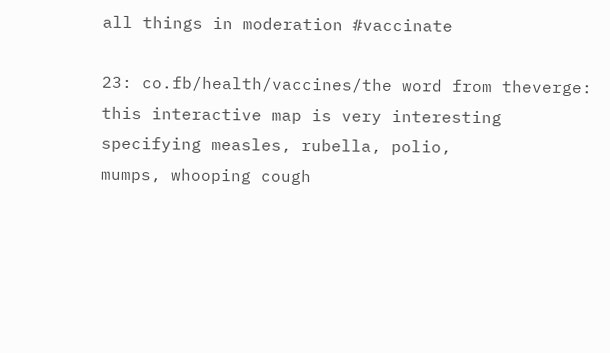all things in moderation #vaccinate

23: co.fb/health/vaccines/the word from theverge:
this interactive map is very interesting
specifying measles, rubella, polio,
mumps, whooping cough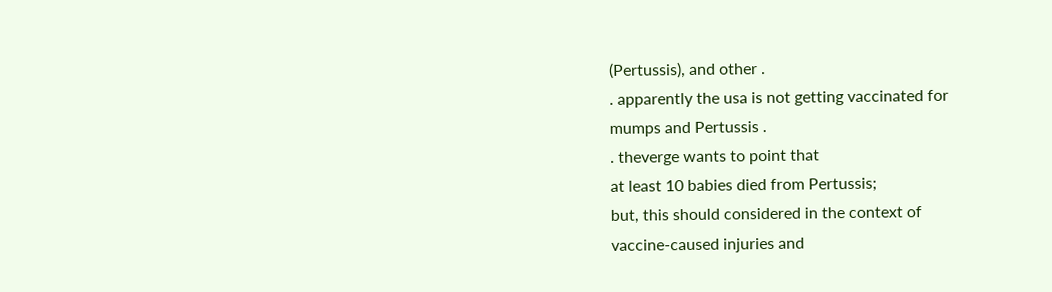(Pertussis), and other .
. apparently the usa is not getting vaccinated for
mumps and Pertussis .
. theverge wants to point that
at least 10 babies died from Pertussis;
but, this should considered in the context of
vaccine-caused injuries and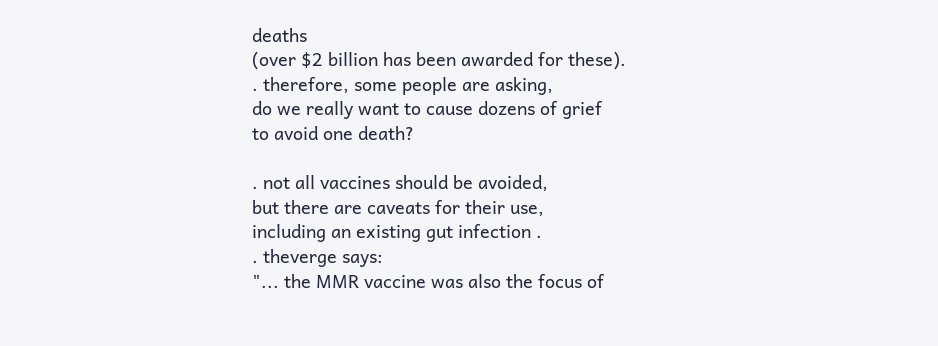deaths
(over $2 billion has been awarded for these).
. therefore, some people are asking,
do we really want to cause dozens of grief
to avoid one death?

. not all vaccines should be avoided,
but there are caveats for their use,
including an existing gut infection .
. theverge says:
"... the MMR vaccine was also the focus of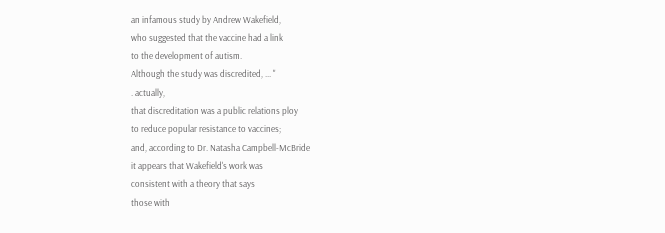an infamous study by Andrew Wakefield,
who suggested that the vaccine had a link
to the development of autism.
Although the study was discredited, ... "
. actually,
that discreditation was a public relations ploy
to reduce popular resistance to vaccines;
and, according to Dr. Natasha Campbell-McBride
it appears that Wakefield's work was
consistent with a theory that says
those with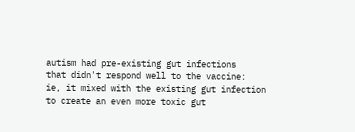autism had pre-existing gut infections
that didn't respond well to the vaccine:
ie, it mixed with the existing gut infection
to create an even more toxic gut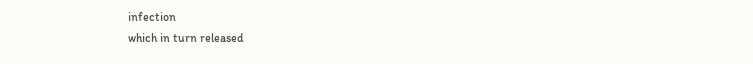infection
which in turn released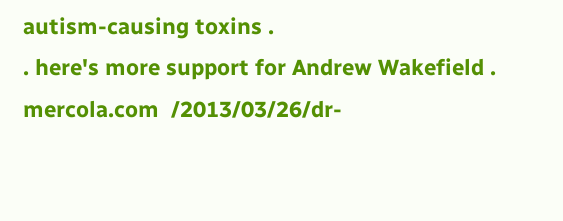autism-causing toxins .
. here's more support for Andrew Wakefield .
mercola.com  /2013/03/26/dr-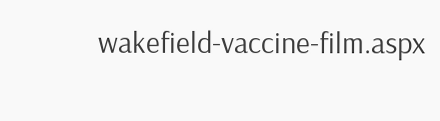wakefield-vaccine-film.aspx